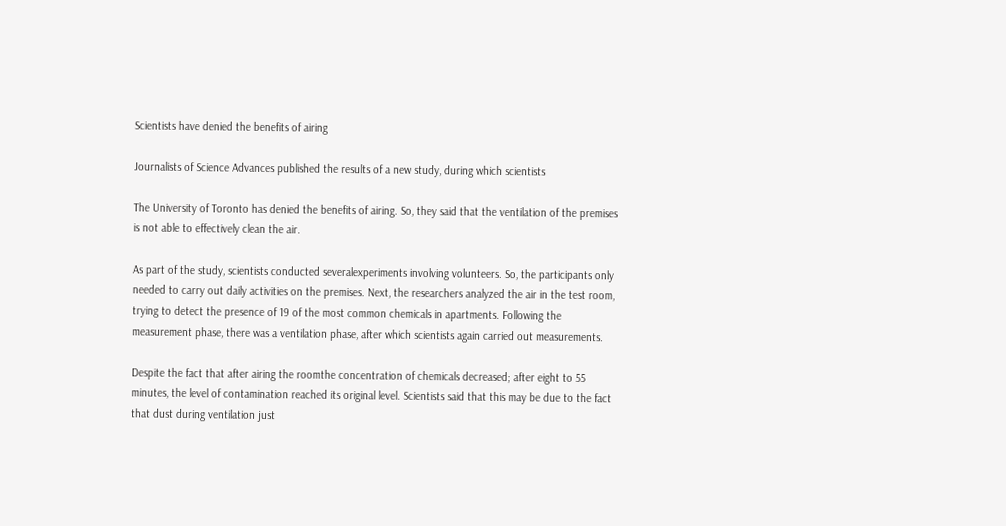Scientists have denied the benefits of airing

Journalists of Science Advances published the results of a new study, during which scientists

The University of Toronto has denied the benefits of airing. So, they said that the ventilation of the premises is not able to effectively clean the air.

As part of the study, scientists conducted severalexperiments involving volunteers. So, the participants only needed to carry out daily activities on the premises. Next, the researchers analyzed the air in the test room, trying to detect the presence of 19 of the most common chemicals in apartments. Following the measurement phase, there was a ventilation phase, after which scientists again carried out measurements.

Despite the fact that after airing the roomthe concentration of chemicals decreased; after eight to 55 minutes, the level of contamination reached its original level. Scientists said that this may be due to the fact that dust during ventilation just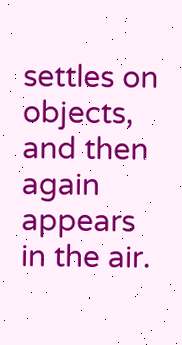settles on objects, and then again appears in the air.